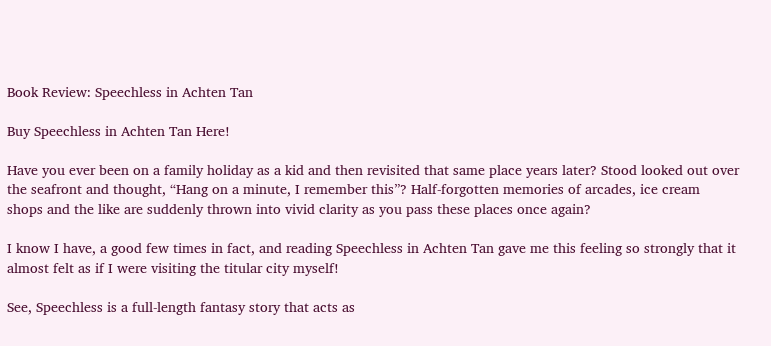Book Review: Speechless in Achten Tan

Buy Speechless in Achten Tan Here!

Have you ever been on a family holiday as a kid and then revisited that same place years later? Stood looked out over the seafront and thought, “Hang on a minute, I remember this”? Half-forgotten memories of arcades, ice cream shops and the like are suddenly thrown into vivid clarity as you pass these places once again?

I know I have, a good few times in fact, and reading Speechless in Achten Tan gave me this feeling so strongly that it almost felt as if I were visiting the titular city myself!

See, Speechless is a full-length fantasy story that acts as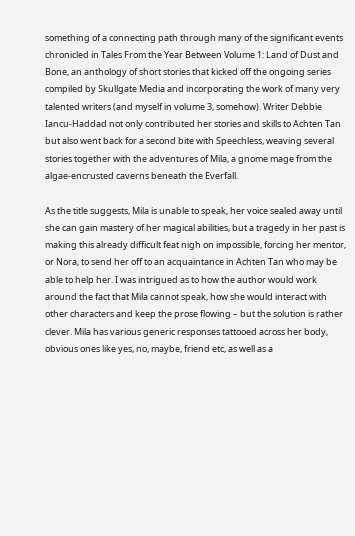something of a connecting path through many of the significant events chronicled in Tales From the Year Between Volume 1: Land of Dust and Bone, an anthology of short stories that kicked off the ongoing series compiled by Skullgate Media and incorporating the work of many very talented writers (and myself in volume 3, somehow). Writer Debbie Iancu-Haddad not only contributed her stories and skills to Achten Tan but also went back for a second bite with Speechless, weaving several stories together with the adventures of Mila, a gnome mage from the algae-encrusted caverns beneath the Everfall.

As the title suggests, Mila is unable to speak, her voice sealed away until she can gain mastery of her magical abilities, but a tragedy in her past is making this already difficult feat nigh on impossible, forcing her mentor, or Nora, to send her off to an acquaintance in Achten Tan who may be able to help her. I was intrigued as to how the author would work around the fact that Mila cannot speak, how she would interact with other characters and keep the prose flowing – but the solution is rather clever. Mila has various generic responses tattooed across her body, obvious ones like yes, no, maybe, friend etc, as well as a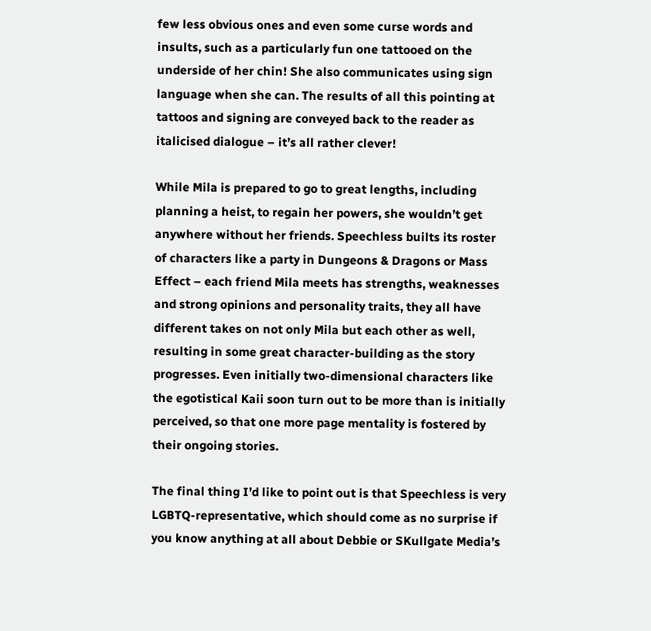few less obvious ones and even some curse words and insults, such as a particularly fun one tattooed on the underside of her chin! She also communicates using sign language when she can. The results of all this pointing at tattoos and signing are conveyed back to the reader as italicised dialogue – it’s all rather clever!

While Mila is prepared to go to great lengths, including planning a heist, to regain her powers, she wouldn’t get anywhere without her friends. Speechless builts its roster of characters like a party in Dungeons & Dragons or Mass Effect – each friend Mila meets has strengths, weaknesses and strong opinions and personality traits, they all have different takes on not only Mila but each other as well, resulting in some great character-building as the story progresses. Even initially two-dimensional characters like the egotistical Kaii soon turn out to be more than is initially perceived, so that one more page mentality is fostered by their ongoing stories.

The final thing I’d like to point out is that Speechless is very LGBTQ-representative, which should come as no surprise if you know anything at all about Debbie or SKullgate Media’s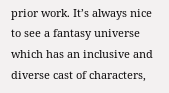prior work. It’s always nice to see a fantasy universe which has an inclusive and diverse cast of characters,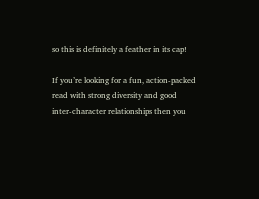so this is definitely a feather in its cap!

If you’re looking for a fun, action-packed read with strong diversity and good inter-character relationships then you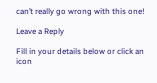can’t really go wrong with this one!

Leave a Reply

Fill in your details below or click an icon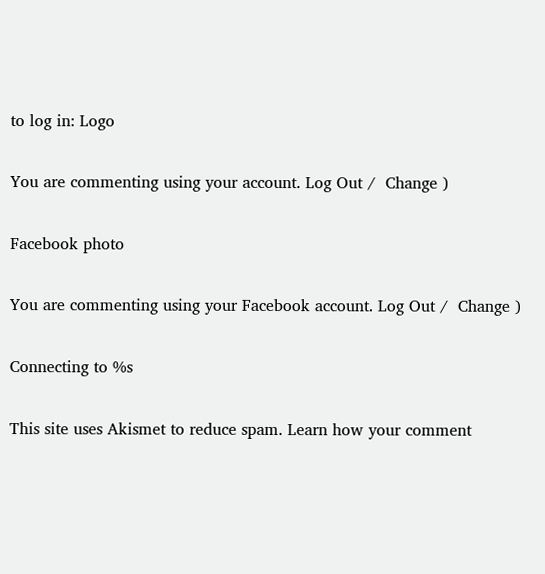to log in: Logo

You are commenting using your account. Log Out /  Change )

Facebook photo

You are commenting using your Facebook account. Log Out /  Change )

Connecting to %s

This site uses Akismet to reduce spam. Learn how your comment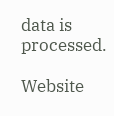data is processed.

Website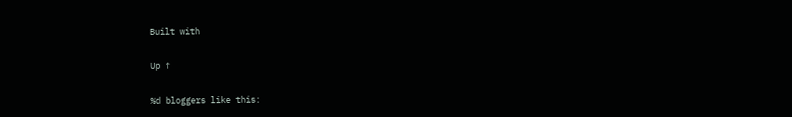Built with

Up ↑

%d bloggers like this: